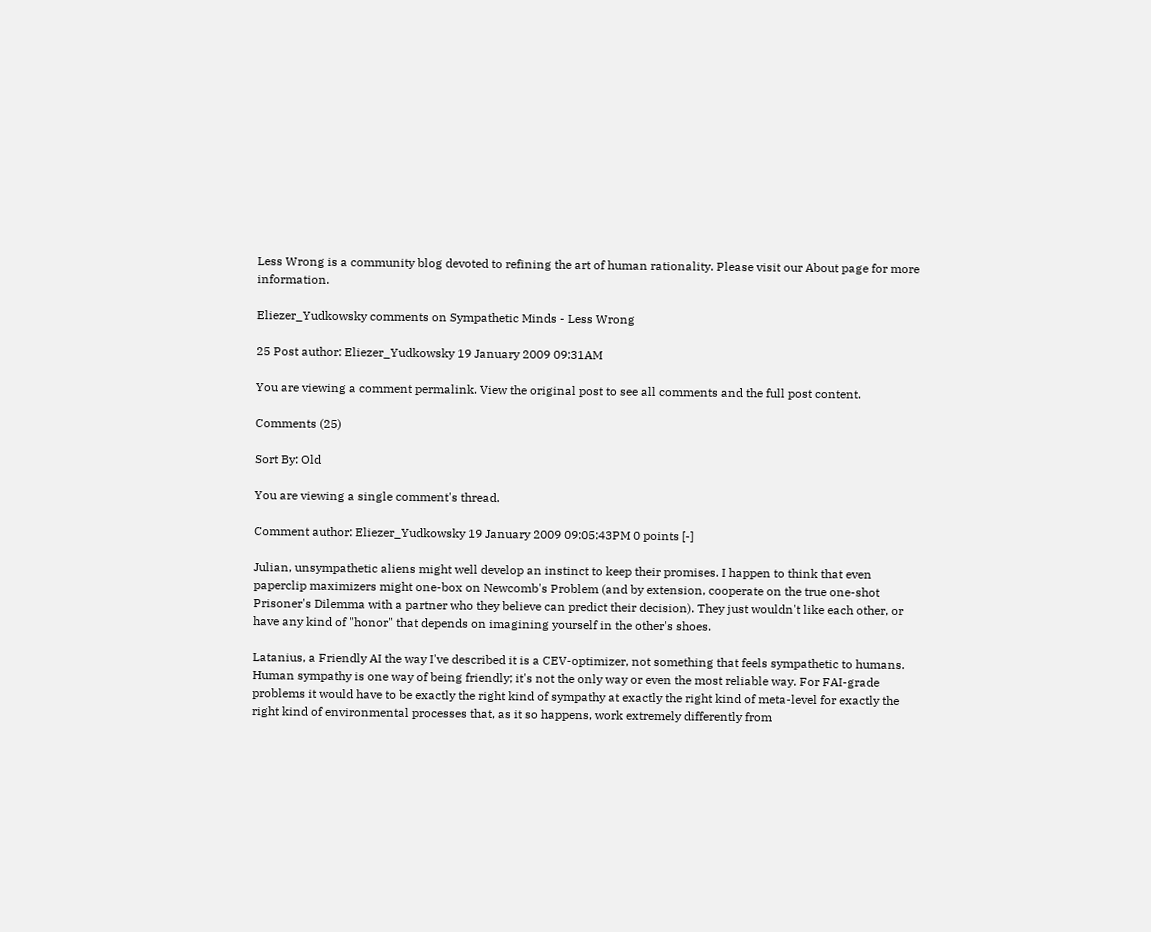Less Wrong is a community blog devoted to refining the art of human rationality. Please visit our About page for more information.

Eliezer_Yudkowsky comments on Sympathetic Minds - Less Wrong

25 Post author: Eliezer_Yudkowsky 19 January 2009 09:31AM

You are viewing a comment permalink. View the original post to see all comments and the full post content.

Comments (25)

Sort By: Old

You are viewing a single comment's thread.

Comment author: Eliezer_Yudkowsky 19 January 2009 09:05:43PM 0 points [-]

Julian, unsympathetic aliens might well develop an instinct to keep their promises. I happen to think that even paperclip maximizers might one-box on Newcomb's Problem (and by extension, cooperate on the true one-shot Prisoner's Dilemma with a partner who they believe can predict their decision). They just wouldn't like each other, or have any kind of "honor" that depends on imagining yourself in the other's shoes.

Latanius, a Friendly AI the way I've described it is a CEV-optimizer, not something that feels sympathetic to humans. Human sympathy is one way of being friendly; it's not the only way or even the most reliable way. For FAI-grade problems it would have to be exactly the right kind of sympathy at exactly the right kind of meta-level for exactly the right kind of environmental processes that, as it so happens, work extremely differently from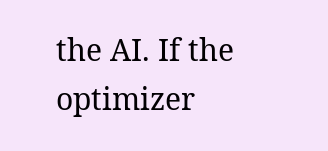the AI. If the optimizer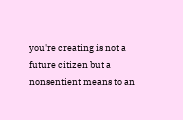you're creating is not a future citizen but a nonsentient means to an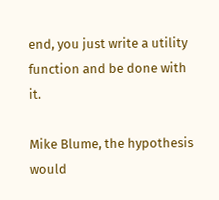end, you just write a utility function and be done with it.

Mike Blume, the hypothesis would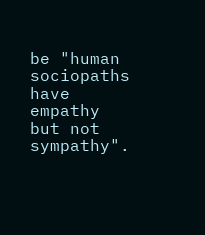be "human sociopaths have empathy but not sympathy".